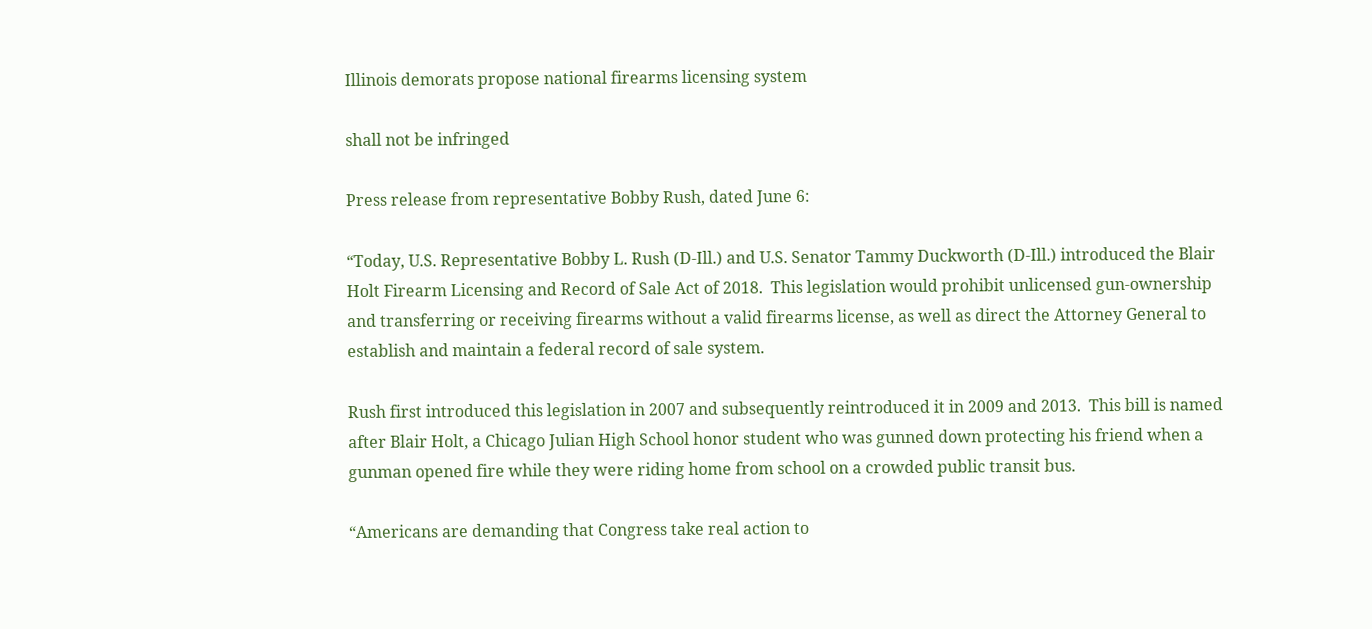Illinois demorats propose national firearms licensing system

shall not be infringed

Press release from representative Bobby Rush, dated June 6:

“Today, U.S. Representative Bobby L. Rush (D-Ill.) and U.S. Senator Tammy Duckworth (D-Ill.) introduced the Blair Holt Firearm Licensing and Record of Sale Act of 2018.  This legislation would prohibit unlicensed gun-ownership and transferring or receiving firearms without a valid firearms license, as well as direct the Attorney General to establish and maintain a federal record of sale system.

Rush first introduced this legislation in 2007 and subsequently reintroduced it in 2009 and 2013.  This bill is named after Blair Holt, a Chicago Julian High School honor student who was gunned down protecting his friend when a gunman opened fire while they were riding home from school on a crowded public transit bus.

“Americans are demanding that Congress take real action to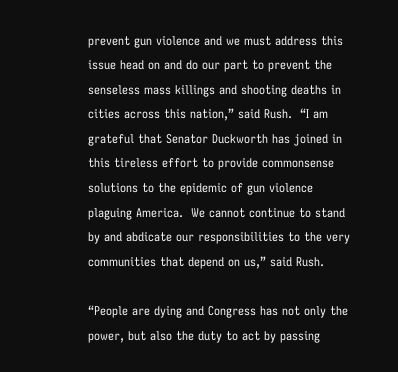prevent gun violence and we must address this issue head on and do our part to prevent the senseless mass killings and shooting deaths in cities across this nation,” said Rush.  “I am grateful that Senator Duckworth has joined in this tireless effort to provide commonsense solutions to the epidemic of gun violence plaguing America.  We cannot continue to stand by and abdicate our responsibilities to the very communities that depend on us,” said Rush.

“People are dying and Congress has not only the power, but also the duty to act by passing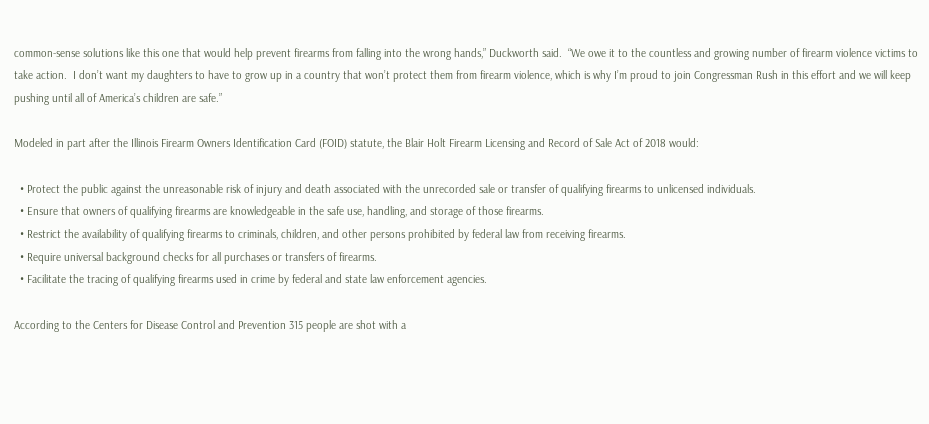common-sense solutions like this one that would help prevent firearms from falling into the wrong hands,” Duckworth said.  “We owe it to the countless and growing number of firearm violence victims to take action.  I don’t want my daughters to have to grow up in a country that won’t protect them from firearm violence, which is why I’m proud to join Congressman Rush in this effort and we will keep pushing until all of America’s children are safe.”

Modeled in part after the Illinois Firearm Owners Identification Card (FOID) statute, the Blair Holt Firearm Licensing and Record of Sale Act of 2018 would:

  • Protect the public against the unreasonable risk of injury and death associated with the unrecorded sale or transfer of qualifying firearms to unlicensed individuals.
  • Ensure that owners of qualifying firearms are knowledgeable in the safe use, handling, and storage of those firearms.
  • Restrict the availability of qualifying firearms to criminals, children, and other persons prohibited by federal law from receiving firearms.
  • Require universal background checks for all purchases or transfers of firearms.
  • Facilitate the tracing of qualifying firearms used in crime by federal and state law enforcement agencies.

According to the Centers for Disease Control and Prevention 315 people are shot with a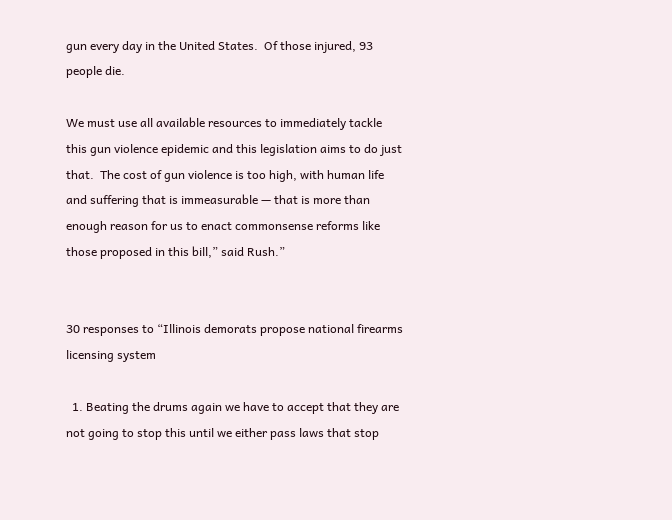gun every day in the United States.  Of those injured, 93 people die.

We must use all available resources to immediately tackle this gun violence epidemic and this legislation aims to do just that.  The cost of gun violence is too high, with human life and suffering that is immeasurable — that is more than enough reason for us to enact commonsense reforms like those proposed in this bill,” said Rush.”


30 responses to “Illinois demorats propose national firearms licensing system

  1. Beating the drums again we have to accept that they are not going to stop this until we either pass laws that stop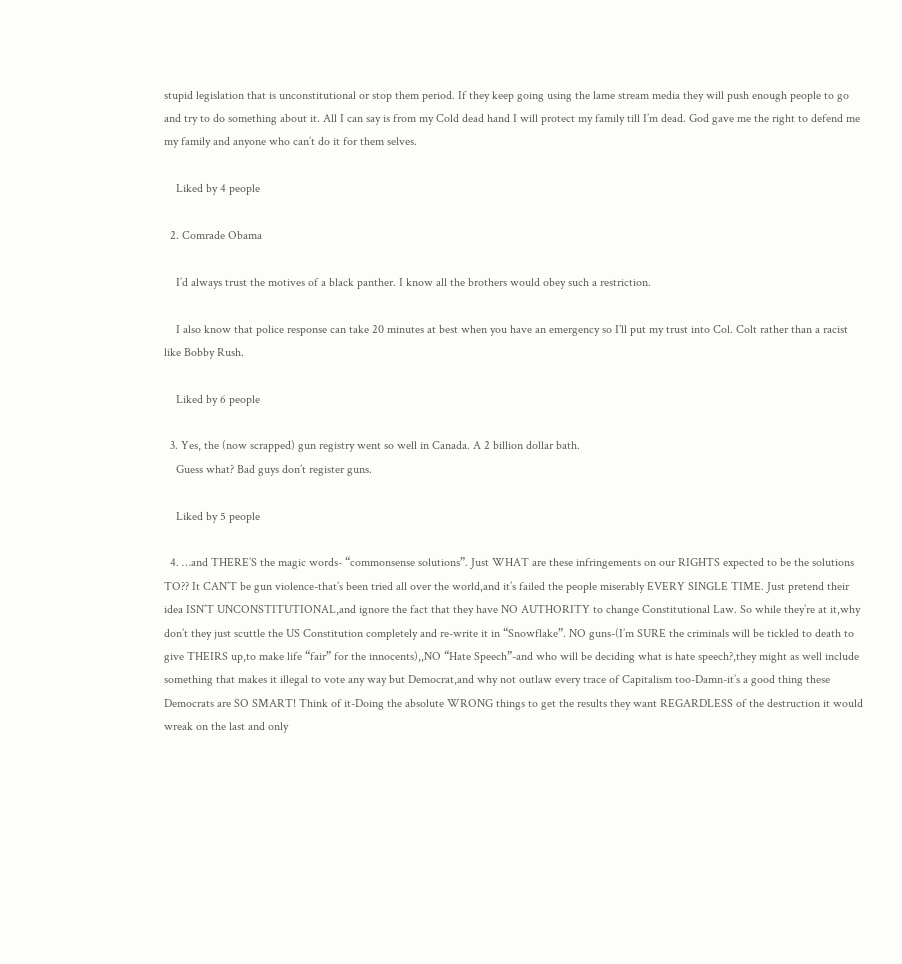stupid legislation that is unconstitutional or stop them period. If they keep going using the lame stream media they will push enough people to go and try to do something about it. All I can say is from my Cold dead hand I will protect my family till I’m dead. God gave me the right to defend me my family and anyone who can’t do it for them selves.

    Liked by 4 people

  2. Comrade Obama

    I’d always trust the motives of a black panther. I know all the brothers would obey such a restriction.

    I also know that police response can take 20 minutes at best when you have an emergency so I’ll put my trust into Col. Colt rather than a racist like Bobby Rush.

    Liked by 6 people

  3. Yes, the (now scrapped) gun registry went so well in Canada. A 2 billion dollar bath.
    Guess what? Bad guys don’t register guns.

    Liked by 5 people

  4. …and THERE’S the magic words- “commonsense solutions”. Just WHAT are these infringements on our RIGHTS expected to be the solutions TO?? It CAN’T be gun violence-that’s been tried all over the world,and it’s failed the people miserably EVERY SINGLE TIME. Just pretend their idea ISN’T UNCONSTITUTIONAL,and ignore the fact that they have NO AUTHORITY to change Constitutional Law. So while they’re at it,why don’t they just scuttle the US Constitution completely and re-write it in “Snowflake”. NO guns-(I’m SURE the criminals will be tickled to death to give THEIRS up,to make life “fair” for the innocents),,NO “Hate Speech”-and who will be deciding what is hate speech?,they might as well include something that makes it illegal to vote any way but Democrat,and why not outlaw every trace of Capitalism too-Damn-it’s a good thing these Democrats are SO SMART! Think of it-Doing the absolute WRONG things to get the results they want REGARDLESS of the destruction it would wreak on the last and only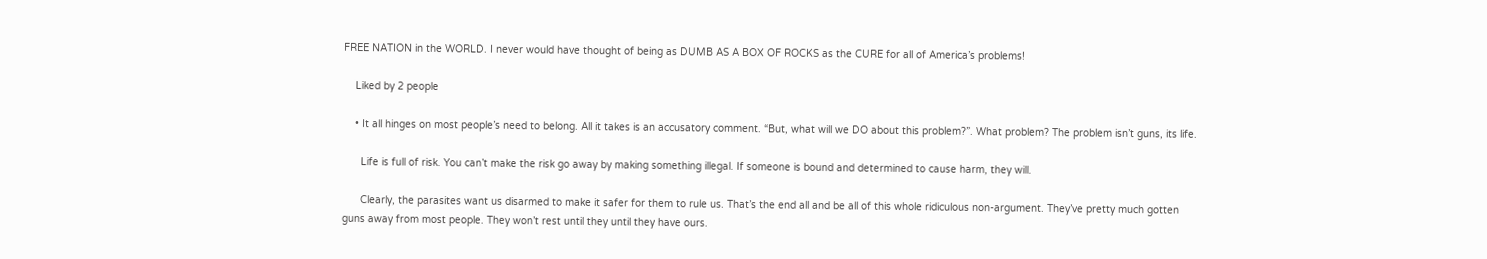FREE NATION in the WORLD. I never would have thought of being as DUMB AS A BOX OF ROCKS as the CURE for all of America’s problems!

    Liked by 2 people

    • It all hinges on most people’s need to belong. All it takes is an accusatory comment. “But, what will we DO about this problem?”. What problem? The problem isn’t guns, its life.

      Life is full of risk. You can’t make the risk go away by making something illegal. If someone is bound and determined to cause harm, they will.

      Clearly, the parasites want us disarmed to make it safer for them to rule us. That’s the end all and be all of this whole ridiculous non-argument. They’ve pretty much gotten guns away from most people. They won’t rest until they until they have ours.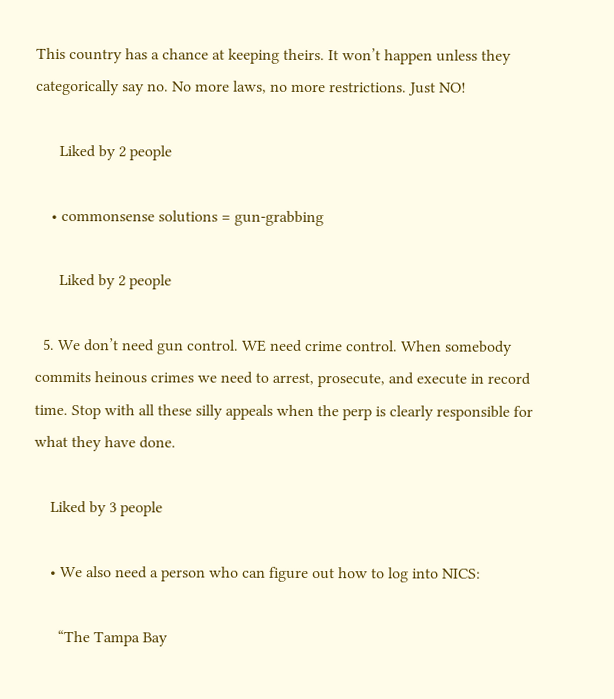This country has a chance at keeping theirs. It won’t happen unless they categorically say no. No more laws, no more restrictions. Just NO!

      Liked by 2 people

    • commonsense solutions = gun-grabbing

      Liked by 2 people

  5. We don’t need gun control. WE need crime control. When somebody commits heinous crimes we need to arrest, prosecute, and execute in record time. Stop with all these silly appeals when the perp is clearly responsible for what they have done.

    Liked by 3 people

    • We also need a person who can figure out how to log into NICS:

      “The Tampa Bay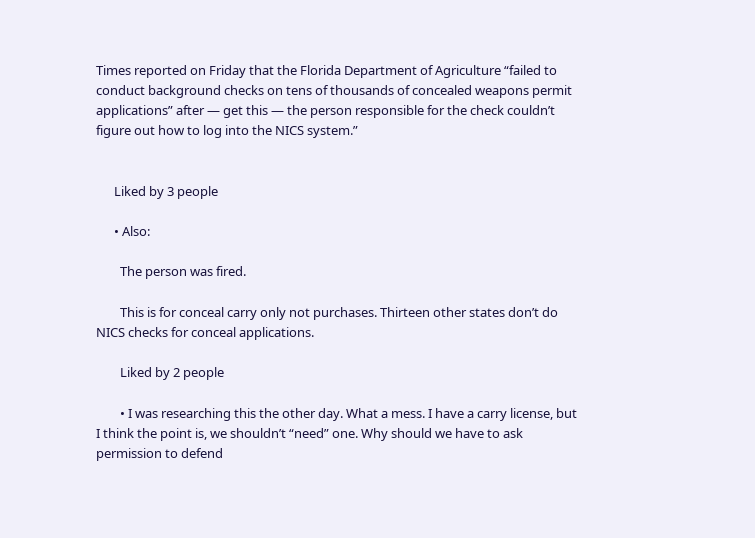Times reported on Friday that the Florida Department of Agriculture “failed to conduct background checks on tens of thousands of concealed weapons permit applications” after — get this — the person responsible for the check couldn’t figure out how to log into the NICS system.”


      Liked by 3 people

      • Also:

        The person was fired.

        This is for conceal carry only not purchases. Thirteen other states don’t do NICS checks for conceal applications.

        Liked by 2 people

        • I was researching this the other day. What a mess. I have a carry license, but I think the point is, we shouldn’t “need” one. Why should we have to ask permission to defend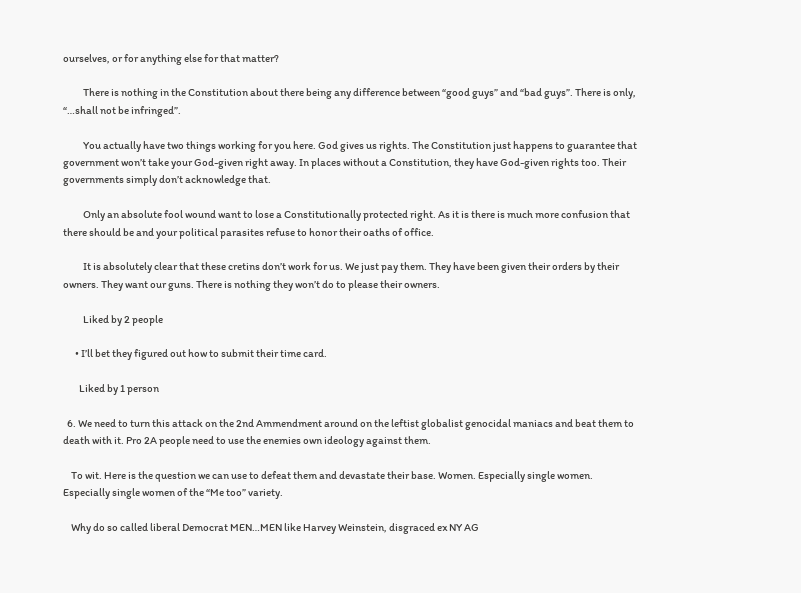ourselves, or for anything else for that matter?

          There is nothing in the Constitution about there being any difference between “good guys” and “bad guys”. There is only, “…shall not be infringed”.

          You actually have two things working for you here. God gives us rights. The Constitution just happens to guarantee that government won’t take your God-given right away. In places without a Constitution, they have God-given rights too. Their governments simply don’t acknowledge that.

          Only an absolute fool wound want to lose a Constitutionally protected right. As it is there is much more confusion that there should be and your political parasites refuse to honor their oaths of office.

          It is absolutely clear that these cretins don’t work for us. We just pay them. They have been given their orders by their owners. They want our guns. There is nothing they won’t do to please their owners.

          Liked by 2 people

      • I’ll bet they figured out how to submit their time card.

        Liked by 1 person

  6. We need to turn this attack on the 2nd Ammendment around on the leftist globalist genocidal maniacs and beat them to death with it. Pro 2A people need to use the enemies own ideology against them.

    To wit. Here is the question we can use to defeat them and devastate their base. Women. Especially single women. Especially single women of the “Me too” variety.

    Why do so called liberal Democrat MEN…MEN like Harvey Weinstein, disgraced ex NY AG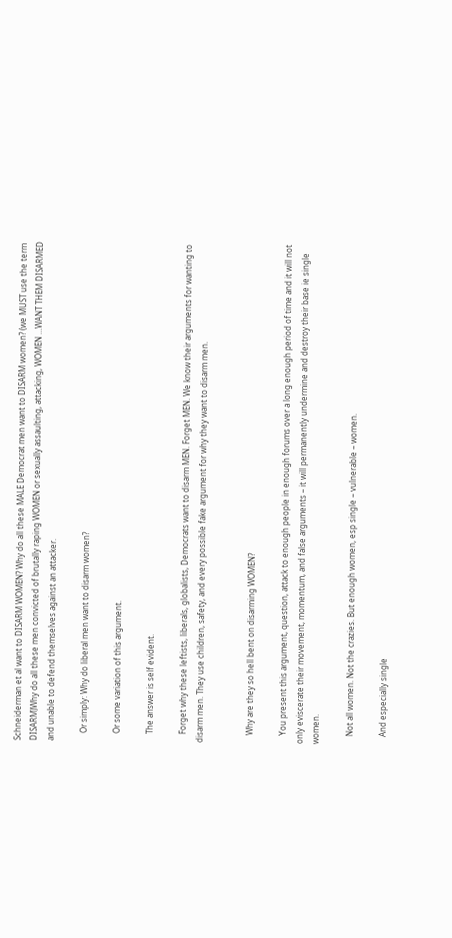Schneiderman et al want to DISARM WOMEN? Why do all these MALE Democrat men want to DISARM women? (we MUST use the term DISARM)Why do all these men convicted of brutally raping WOMEN or sexually assaulting, attacking, WOMEN …WANT THEM DISARMED and unable to defend themselves against an attacker.

    Or simply: Why do liberal men want to disarm women?

    Or some variation of this argument.

    The answer is self evident.

    Forget why these leftists, liberals, globalists, Democrats want to disarm MEN. Forget MEN. We know their arguments for wanting to disarm men. They use children, safety, and every possible fake argument for why they want to disarm men.


    Why are they so hell bent on disarming WOMEN?

    You present this argument, question, attack to enough people in enough forums over a long enough period of time and it will not only eviscerate their movement, momentum, and false arguments – it will permanently undermine and destroy their base ie single women.

    Not all women. Not the crazies. But enough women, esp single – vulnerable – women.

    And especially single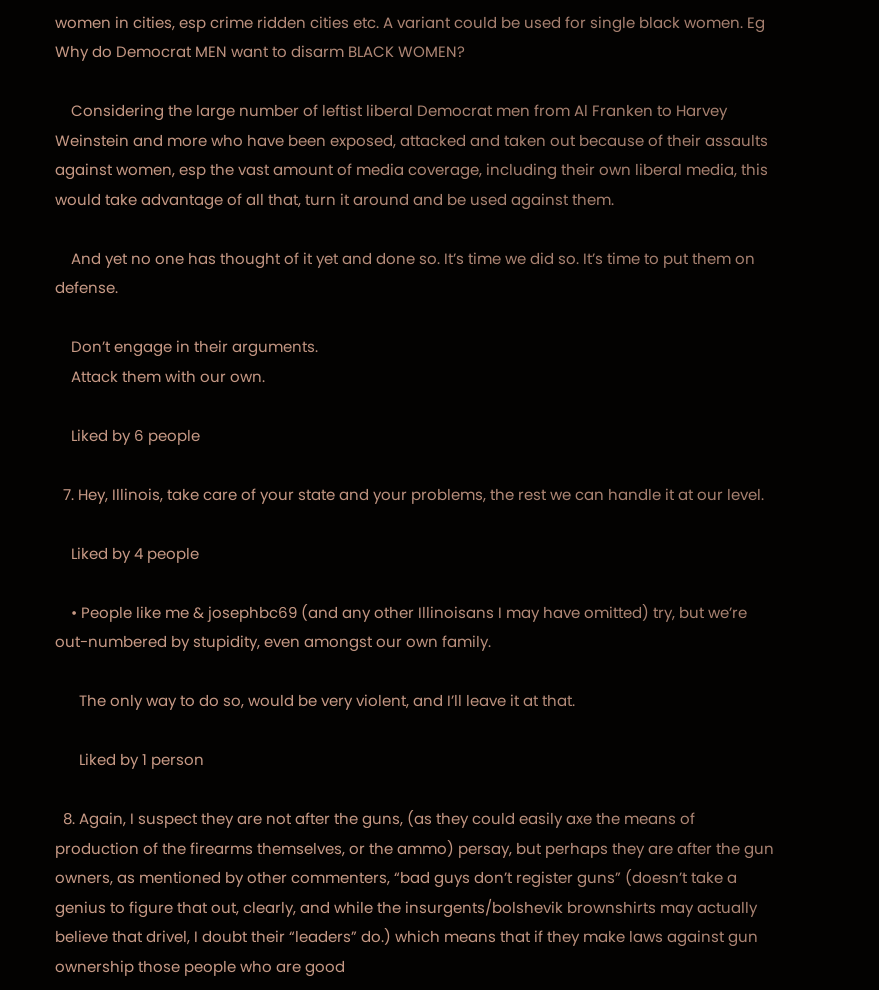women in cities, esp crime ridden cities etc. A variant could be used for single black women. Eg Why do Democrat MEN want to disarm BLACK WOMEN?

    Considering the large number of leftist liberal Democrat men from Al Franken to Harvey Weinstein and more who have been exposed, attacked and taken out because of their assaults against women, esp the vast amount of media coverage, including their own liberal media, this would take advantage of all that, turn it around and be used against them.

    And yet no one has thought of it yet and done so. It’s time we did so. It’s time to put them on defense.

    Don’t engage in their arguments.
    Attack them with our own.

    Liked by 6 people

  7. Hey, Illinois, take care of your state and your problems, the rest we can handle it at our level.

    Liked by 4 people

    • People like me & josephbc69 (and any other Illinoisans I may have omitted) try, but we’re out-numbered by stupidity, even amongst our own family.

      The only way to do so, would be very violent, and I’ll leave it at that.

      Liked by 1 person

  8. Again, I suspect they are not after the guns, (as they could easily axe the means of production of the firearms themselves, or the ammo) persay, but perhaps they are after the gun owners, as mentioned by other commenters, “bad guys don’t register guns” (doesn’t take a genius to figure that out, clearly, and while the insurgents/bolshevik brownshirts may actually believe that drivel, I doubt their “leaders” do.) which means that if they make laws against gun ownership those people who are good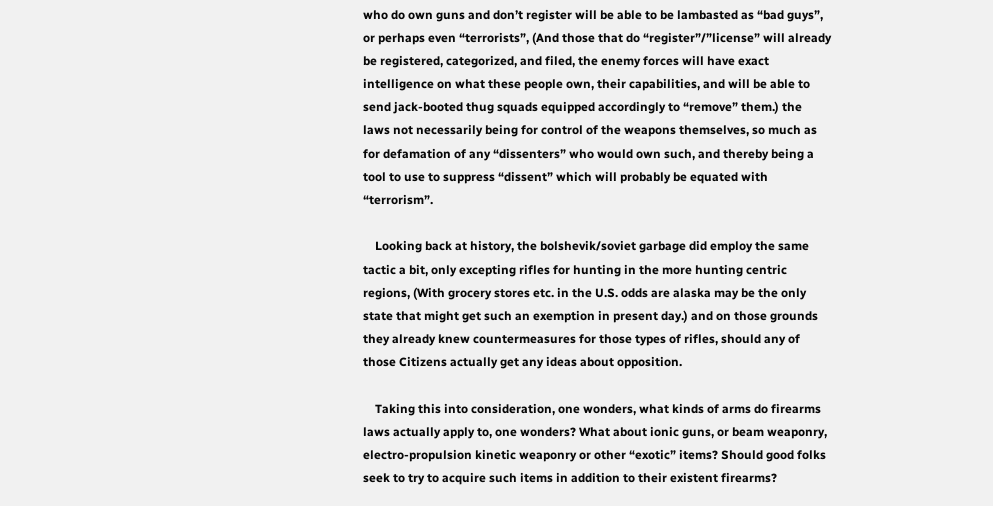who do own guns and don’t register will be able to be lambasted as “bad guys”, or perhaps even “terrorists”, (And those that do “register”/”license” will already be registered, categorized, and filed, the enemy forces will have exact intelligence on what these people own, their capabilities, and will be able to send jack-booted thug squads equipped accordingly to “remove” them.) the laws not necessarily being for control of the weapons themselves, so much as for defamation of any “dissenters” who would own such, and thereby being a tool to use to suppress “dissent” which will probably be equated with “terrorism”.

    Looking back at history, the bolshevik/soviet garbage did employ the same tactic a bit, only excepting rifles for hunting in the more hunting centric regions, (With grocery stores etc. in the U.S. odds are alaska may be the only state that might get such an exemption in present day.) and on those grounds they already knew countermeasures for those types of rifles, should any of those Citizens actually get any ideas about opposition.

    Taking this into consideration, one wonders, what kinds of arms do firearms laws actually apply to, one wonders? What about ionic guns, or beam weaponry, electro-propulsion kinetic weaponry or other “exotic” items? Should good folks seek to try to acquire such items in addition to their existent firearms?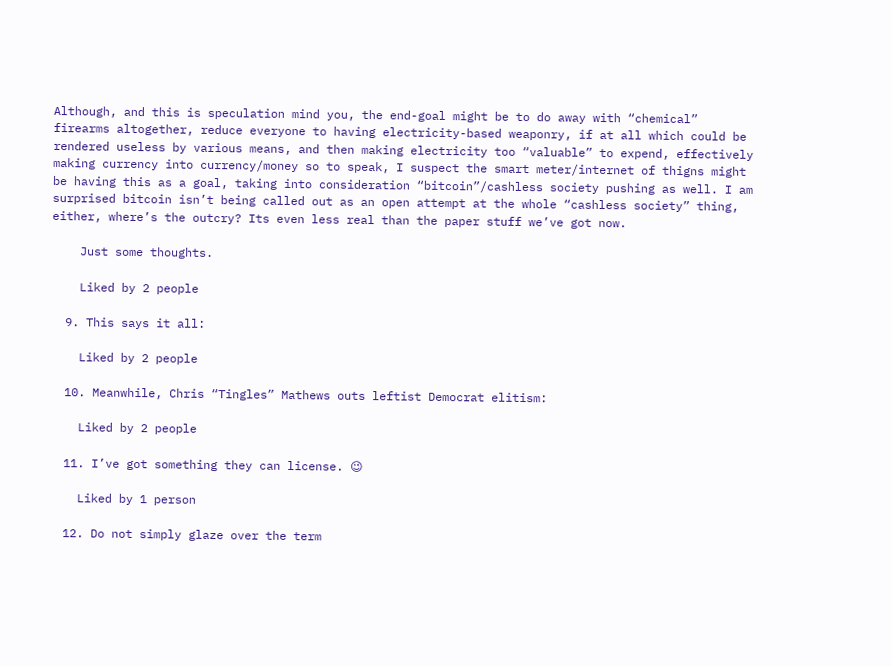Although, and this is speculation mind you, the end-goal might be to do away with “chemical” firearms altogether, reduce everyone to having electricity-based weaponry, if at all which could be rendered useless by various means, and then making electricity too “valuable” to expend, effectively making currency into currency/money so to speak, I suspect the smart meter/internet of thigns might be having this as a goal, taking into consideration “bitcoin”/cashless society pushing as well. I am surprised bitcoin isn’t being called out as an open attempt at the whole “cashless society” thing, either, where’s the outcry? Its even less real than the paper stuff we’ve got now.

    Just some thoughts.

    Liked by 2 people

  9. This says it all:

    Liked by 2 people

  10. Meanwhile, Chris “Tingles” Mathews outs leftist Democrat elitism:

    Liked by 2 people

  11. I’ve got something they can license. 😉

    Liked by 1 person

  12. Do not simply glaze over the term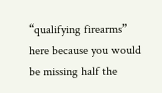“qualifying firearms” here because you would be missing half the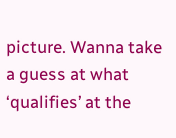picture. Wanna take a guess at what ‘qualifies’ at the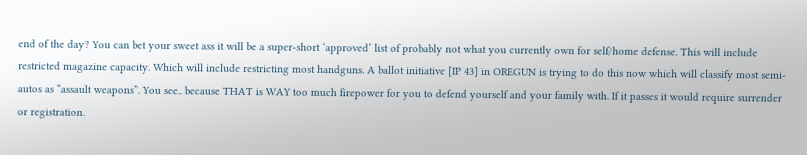end of the day? You can bet your sweet ass it will be a super-short ‘approved’ list of probably not what you currently own for self/home defense. This will include restricted magazine capacity. Which will include restricting most handguns. A ballot initiative [IP 43] in OREGUN is trying to do this now which will classify most semi-autos as “assault weapons”. You see.. because THAT is WAY too much firepower for you to defend yourself and your family with. If it passes it would require surrender or registration.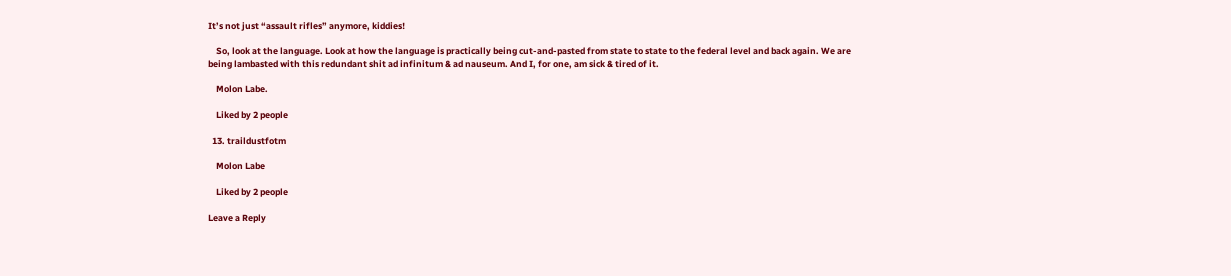It’s not just “assault rifles” anymore, kiddies!

    So, look at the language. Look at how the language is practically being cut-and-pasted from state to state to the federal level and back again. We are being lambasted with this redundant shit ad infinitum & ad nauseum. And I, for one, am sick & tired of it.

    Molon Labe.

    Liked by 2 people

  13. traildustfotm

    Molon Labe

    Liked by 2 people

Leave a Reply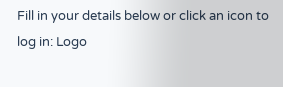Fill in your details below or click an icon to log in: Logo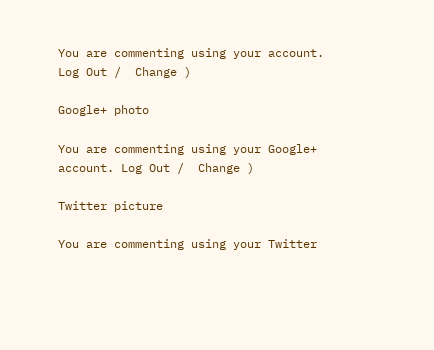You are commenting using your account. Log Out /  Change )

Google+ photo

You are commenting using your Google+ account. Log Out /  Change )

Twitter picture

You are commenting using your Twitter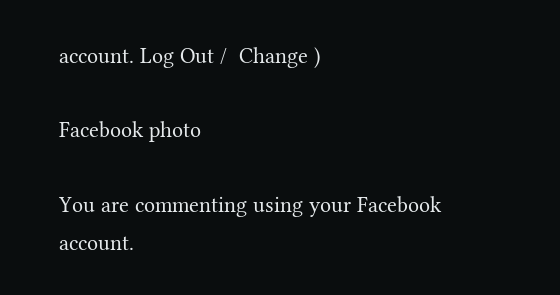account. Log Out /  Change )

Facebook photo

You are commenting using your Facebook account.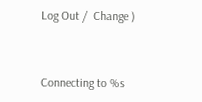Log Out /  Change )


Connecting to %s